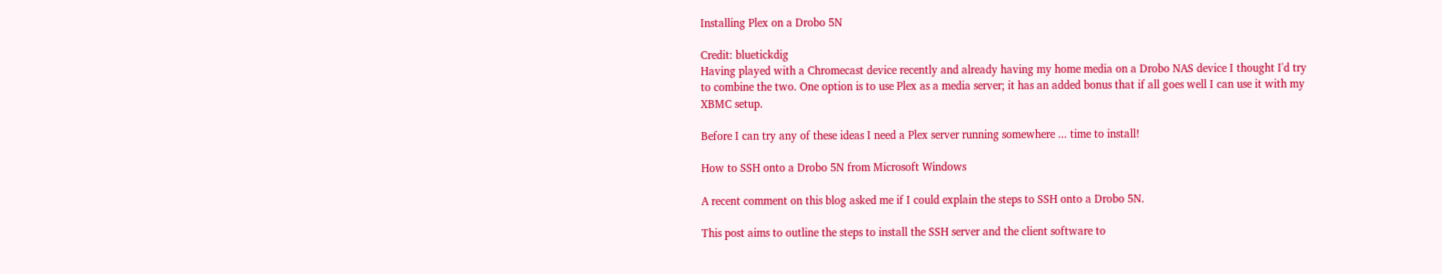Installing Plex on a Drobo 5N

Credit: bluetickdig
Having played with a Chromecast device recently and already having my home media on a Drobo NAS device I thought I'd try to combine the two. One option is to use Plex as a media server; it has an added bonus that if all goes well I can use it with my XBMC setup.

Before I can try any of these ideas I need a Plex server running somewhere ... time to install!

How to SSH onto a Drobo 5N from Microsoft Windows

A recent comment on this blog asked me if I could explain the steps to SSH onto a Drobo 5N.

This post aims to outline the steps to install the SSH server and the client software to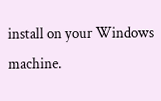install on your Windows machine.